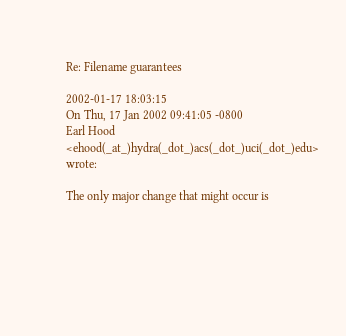Re: Filename guarantees

2002-01-17 18:03:15
On Thu, 17 Jan 2002 09:41:05 -0800
Earl Hood <ehood(_at_)hydra(_dot_)acs(_dot_)uci(_dot_)edu> wrote:

The only major change that might occur is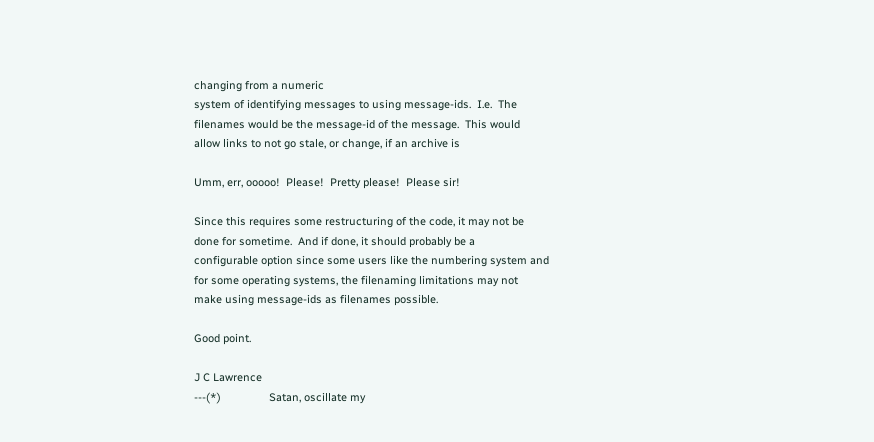changing from a numeric
system of identifying messages to using message-ids.  I.e.  The
filenames would be the message-id of the message.  This would
allow links to not go stale, or change, if an archive is

Umm, err, ooooo!  Please!  Pretty please!  Please sir!

Since this requires some restructuring of the code, it may not be
done for sometime.  And if done, it should probably be a
configurable option since some users like the numbering system and
for some operating systems, the filenaming limitations may not
make using message-ids as filenames possible.

Good point.

J C Lawrence
---(*)                Satan, oscillate my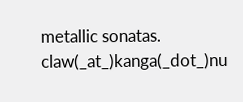metallic sonatas.
claw(_at_)kanga(_dot_)nu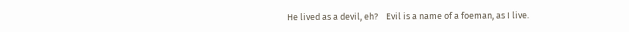He lived as a devil, eh?    Evil is a name of a foeman, as I live.